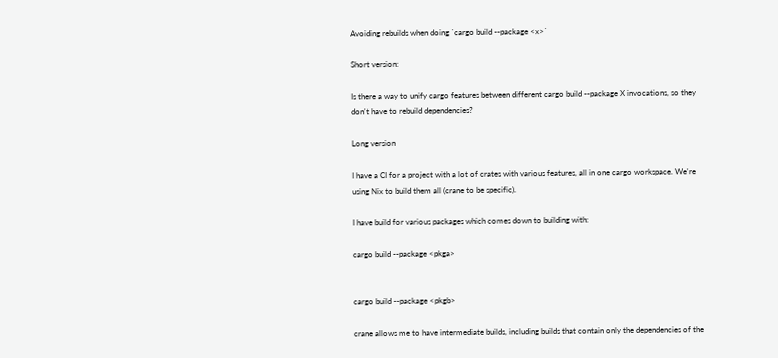Avoiding rebuilds when doing `cargo build --package <x>`

Short version:

Is there a way to unify cargo features between different cargo build --package X invocations, so they don't have to rebuild dependencies?

Long version

I have a CI for a project with a lot of crates with various features, all in one cargo workspace. We're using Nix to build them all (crane to be specific).

I have build for various packages which comes down to building with:

cargo build --package <pkga>


cargo build --package <pkgb>

crane allows me to have intermediate builds, including builds that contain only the dependencies of the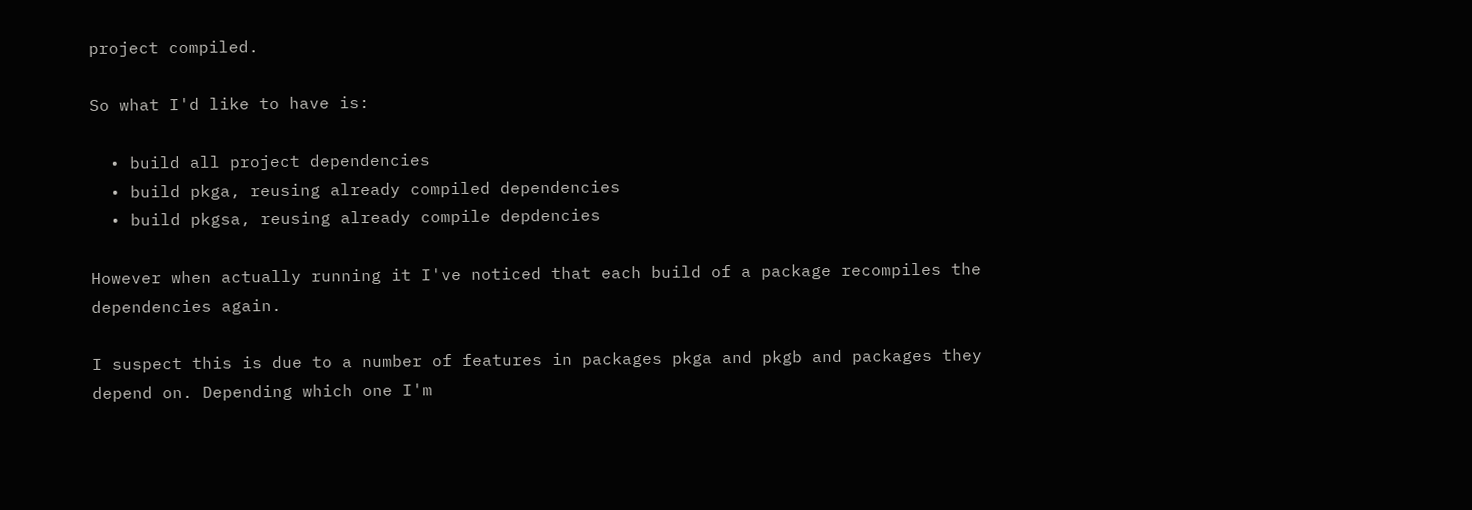project compiled.

So what I'd like to have is:

  • build all project dependencies
  • build pkga, reusing already compiled dependencies
  • build pkgsa, reusing already compile depdencies

However when actually running it I've noticed that each build of a package recompiles the dependencies again.

I suspect this is due to a number of features in packages pkga and pkgb and packages they depend on. Depending which one I'm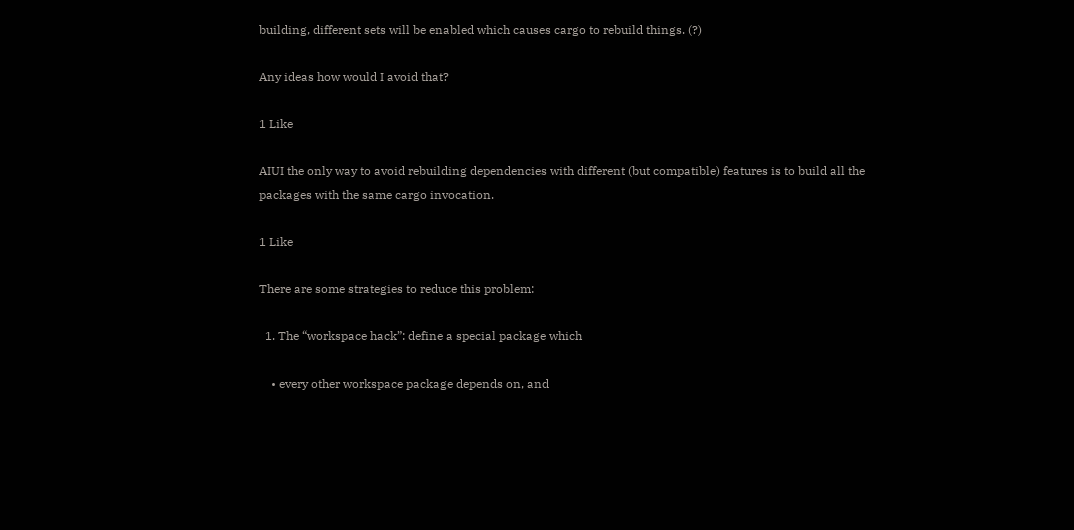building, different sets will be enabled which causes cargo to rebuild things. (?)

Any ideas how would I avoid that?

1 Like

AIUI the only way to avoid rebuilding dependencies with different (but compatible) features is to build all the packages with the same cargo invocation.

1 Like

There are some strategies to reduce this problem:

  1. The “workspace hack”: define a special package which

    • every other workspace package depends on, and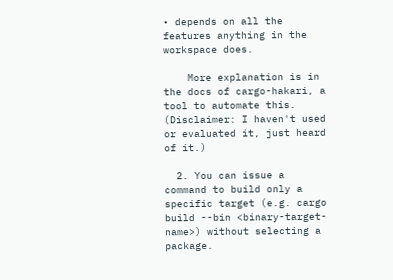• depends on all the features anything in the workspace does.

    More explanation is in the docs of cargo-hakari, a tool to automate this. (Disclaimer: I haven't used or evaluated it, just heard of it.)

  2. You can issue a command to build only a specific target (e.g. cargo build --bin <binary-target-name>) without selecting a package.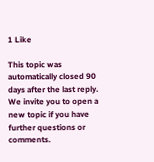1 Like

This topic was automatically closed 90 days after the last reply. We invite you to open a new topic if you have further questions or comments.